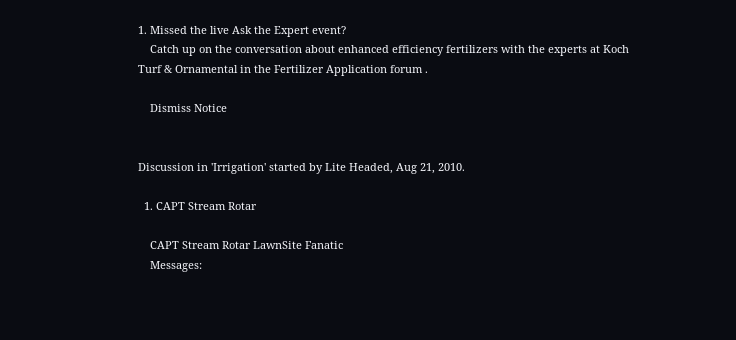1. Missed the live Ask the Expert event?
    Catch up on the conversation about enhanced efficiency fertilizers with the experts at Koch Turf & Ornamental in the Fertilizer Application forum .

    Dismiss Notice


Discussion in 'Irrigation' started by Lite Headed, Aug 21, 2010.

  1. CAPT Stream Rotar

    CAPT Stream Rotar LawnSite Fanatic
    Messages: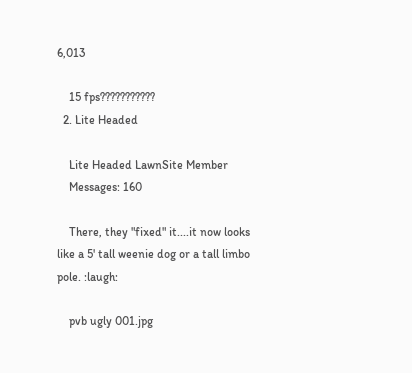6,013

    15 fps???????????
  2. Lite Headed

    Lite Headed LawnSite Member
    Messages: 160

    There, they "fixed" it....it now looks like a 5' tall weenie dog or a tall limbo pole. :laugh:

    pvb ugly 001.jpg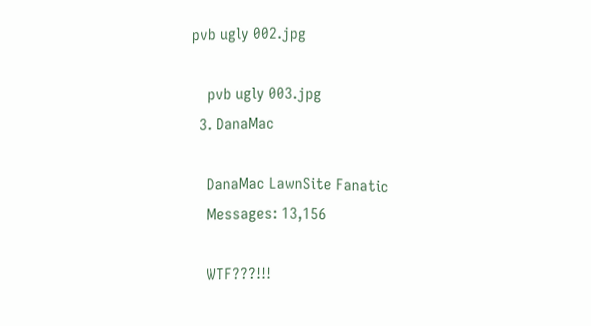pvb ugly 002.jpg

    pvb ugly 003.jpg
  3. DanaMac

    DanaMac LawnSite Fanatic
    Messages: 13,156

    WTF???!!!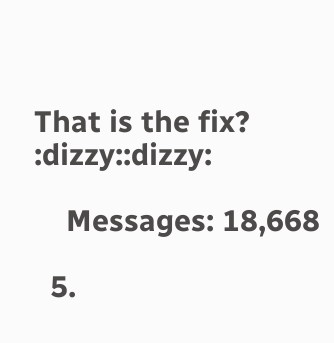That is the fix? :dizzy::dizzy:

    Messages: 18,668

  5.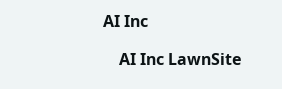AI Inc

    AI Inc LawnSite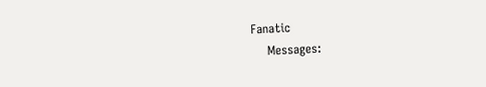Fanatic
    Messages: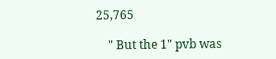25,765

    " But the 1" pvb was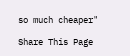so much cheaper"

Share This Page